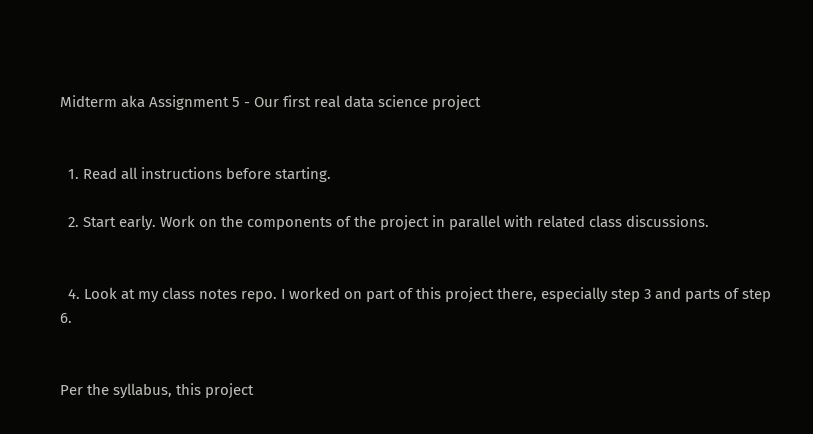Midterm aka Assignment 5 - Our first real data science project


  1. Read all instructions before starting.

  2. Start early. Work on the components of the project in parallel with related class discussions.


  4. Look at my class notes repo. I worked on part of this project there, especially step 3 and parts of step 6.


Per the syllabus, this project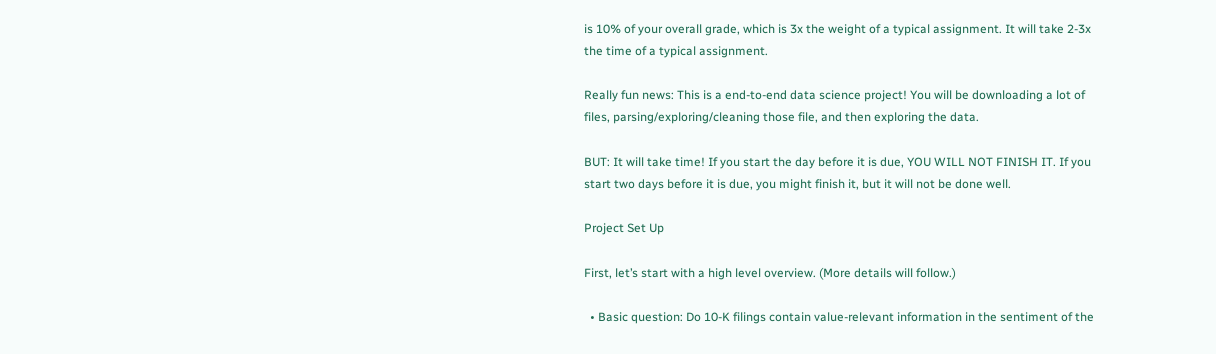is 10% of your overall grade, which is 3x the weight of a typical assignment. It will take 2-3x the time of a typical assignment.

Really fun news: This is a end-to-end data science project! You will be downloading a lot of files, parsing/exploring/cleaning those file, and then exploring the data.

BUT: It will take time! If you start the day before it is due, YOU WILL NOT FINISH IT. If you start two days before it is due, you might finish it, but it will not be done well.

Project Set Up

First, let’s start with a high level overview. (More details will follow.)

  • Basic question: Do 10-K filings contain value-relevant information in the sentiment of the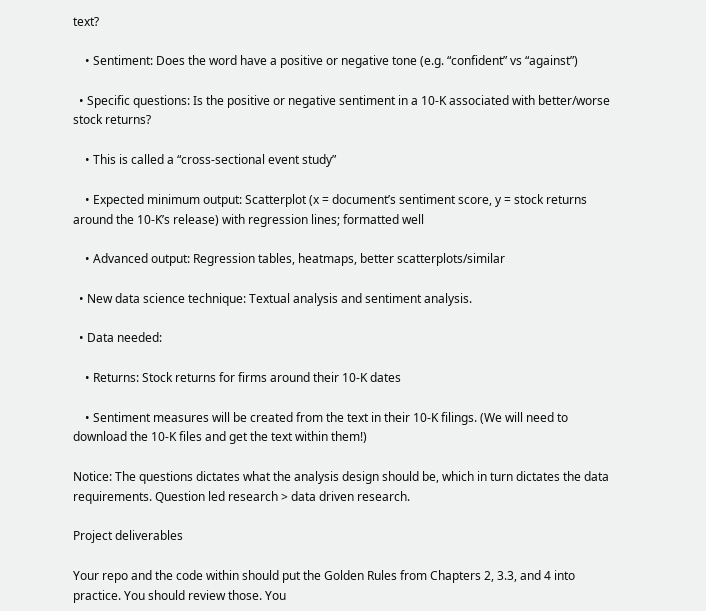text?

    • Sentiment: Does the word have a positive or negative tone (e.g. “confident” vs “against”)

  • Specific questions: Is the positive or negative sentiment in a 10-K associated with better/worse stock returns?

    • This is called a “cross-sectional event study”

    • Expected minimum output: Scatterplot (x = document’s sentiment score, y = stock returns around the 10-K’s release) with regression lines; formatted well

    • Advanced output: Regression tables, heatmaps, better scatterplots/similar

  • New data science technique: Textual analysis and sentiment analysis.

  • Data needed:

    • Returns: Stock returns for firms around their 10-K dates

    • Sentiment measures will be created from the text in their 10-K filings. (We will need to download the 10-K files and get the text within them!)

Notice: The questions dictates what the analysis design should be, which in turn dictates the data requirements. Question led research > data driven research.

Project deliverables

Your repo and the code within should put the Golden Rules from Chapters 2, 3.3, and 4 into practice. You should review those. You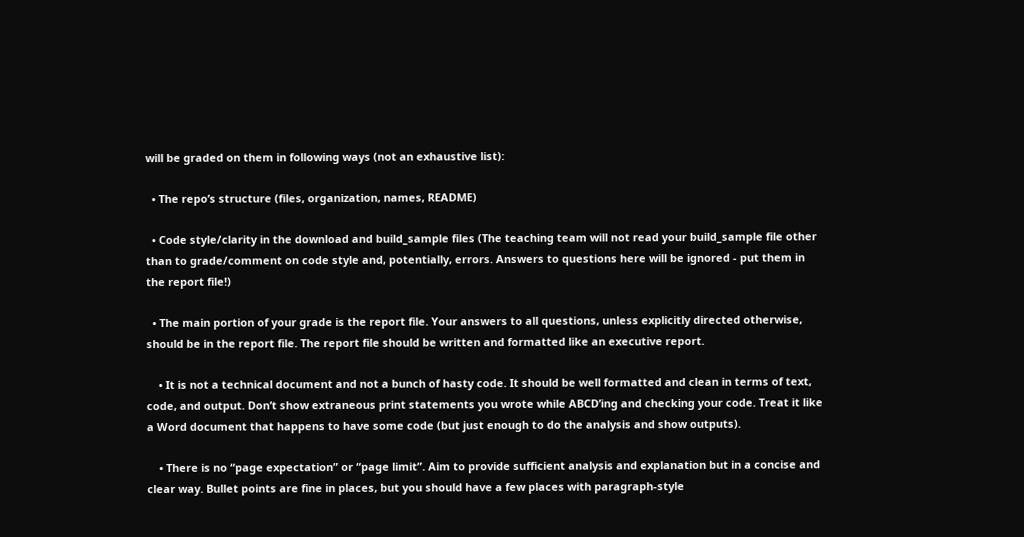will be graded on them in following ways (not an exhaustive list):

  • The repo’s structure (files, organization, names, README)

  • Code style/clarity in the download and build_sample files (The teaching team will not read your build_sample file other than to grade/comment on code style and, potentially, errors. Answers to questions here will be ignored - put them in the report file!)

  • The main portion of your grade is the report file. Your answers to all questions, unless explicitly directed otherwise, should be in the report file. The report file should be written and formatted like an executive report.

    • It is not a technical document and not a bunch of hasty code. It should be well formatted and clean in terms of text, code, and output. Don’t show extraneous print statements you wrote while ABCD’ing and checking your code. Treat it like a Word document that happens to have some code (but just enough to do the analysis and show outputs).

    • There is no “page expectation” or “page limit”. Aim to provide sufficient analysis and explanation but in a concise and clear way. Bullet points are fine in places, but you should have a few places with paragraph-style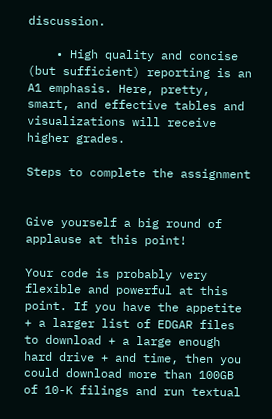discussion.

    • High quality and concise (but sufficient) reporting is an A1 emphasis. Here, pretty, smart, and effective tables and visualizations will receive higher grades.

Steps to complete the assignment


Give yourself a big round of applause at this point!

Your code is probably very flexible and powerful at this point. If you have the appetite + a larger list of EDGAR files to download + a large enough hard drive + and time, then you could download more than 100GB of 10-K filings and run textual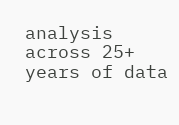analysis across 25+ years of data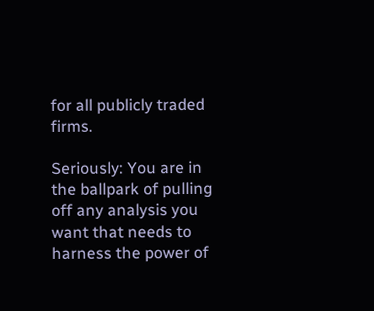for all publicly traded firms.

Seriously: You are in the ballpark of pulling off any analysis you want that needs to harness the power of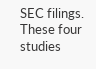SEC filings. These four studies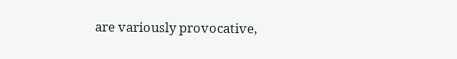are variously provocative,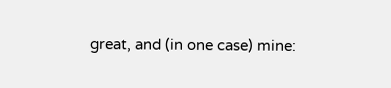great, and (in one case) mine: